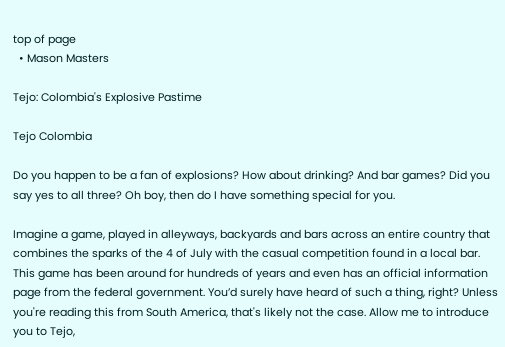top of page
  • Mason Masters

Tejo: Colombia's Explosive Pastime

Tejo Colombia

Do you happen to be a fan of explosions? How about drinking? And bar games? Did you say yes to all three? Oh boy, then do I have something special for you.

Imagine a game, played in alleyways, backyards and bars across an entire country that combines the sparks of the 4 of July with the casual competition found in a local bar. This game has been around for hundreds of years and even has an official information page from the federal government. You’d surely have heard of such a thing, right? Unless you're reading this from South America, that's likely not the case. Allow me to introduce you to Tejo,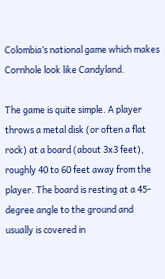Colombia’s national game which makes Cornhole look like Candyland.

The game is quite simple. A player throws a metal disk (or often a flat rock) at a board (about 3x3 feet), roughly 40 to 60 feet away from the player. The board is resting at a 45-degree angle to the ground and usually is covered in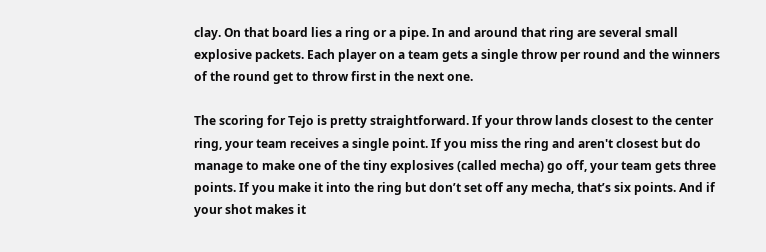clay. On that board lies a ring or a pipe. In and around that ring are several small explosive packets. Each player on a team gets a single throw per round and the winners of the round get to throw first in the next one.

The scoring for Tejo is pretty straightforward. If your throw lands closest to the center ring, your team receives a single point. If you miss the ring and aren't closest but do manage to make one of the tiny explosives (called mecha) go off, your team gets three points. If you make it into the ring but don’t set off any mecha, that’s six points. And if your shot makes it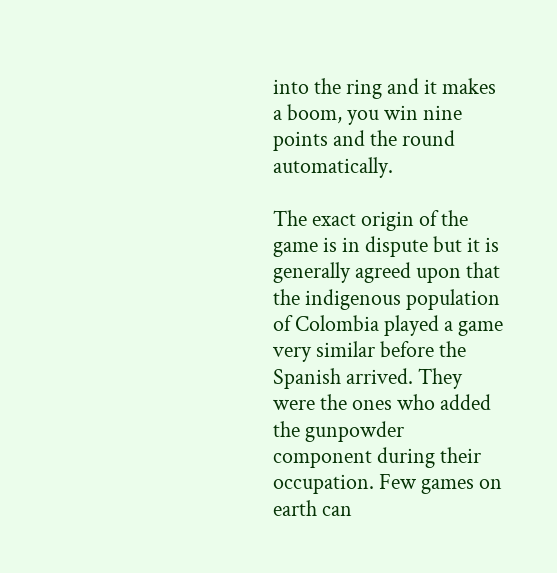into the ring and it makes a boom, you win nine points and the round automatically.

The exact origin of the game is in dispute but it is generally agreed upon that the indigenous population of Colombia played a game very similar before the Spanish arrived. They were the ones who added the gunpowder component during their occupation. Few games on earth can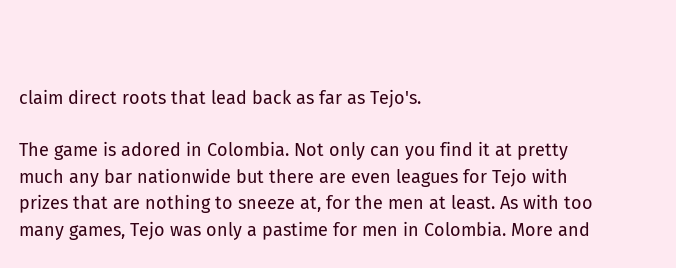claim direct roots that lead back as far as Tejo's.

The game is adored in Colombia. Not only can you find it at pretty much any bar nationwide but there are even leagues for Tejo with prizes that are nothing to sneeze at, for the men at least. As with too many games, Tejo was only a pastime for men in Colombia. More and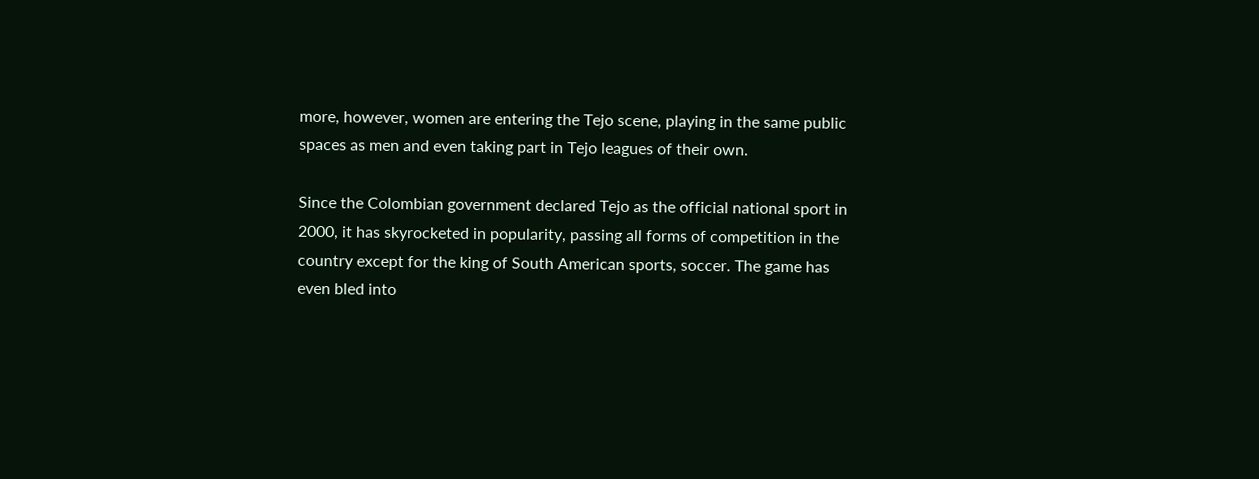more, however, women are entering the Tejo scene, playing in the same public spaces as men and even taking part in Tejo leagues of their own.

Since the Colombian government declared Tejo as the official national sport in 2000, it has skyrocketed in popularity, passing all forms of competition in the country except for the king of South American sports, soccer. The game has even bled into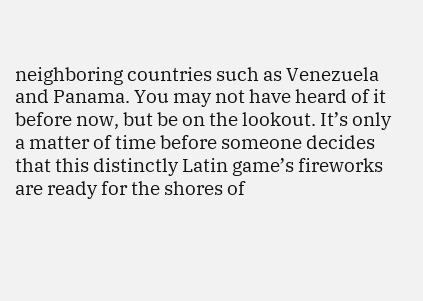neighboring countries such as Venezuela and Panama. You may not have heard of it before now, but be on the lookout. It’s only a matter of time before someone decides that this distinctly Latin game’s fireworks are ready for the shores of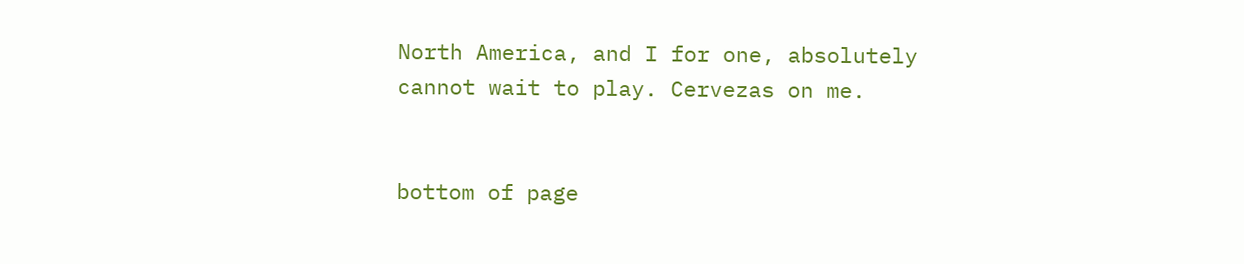North America, and I for one, absolutely cannot wait to play. Cervezas on me.


bottom of page